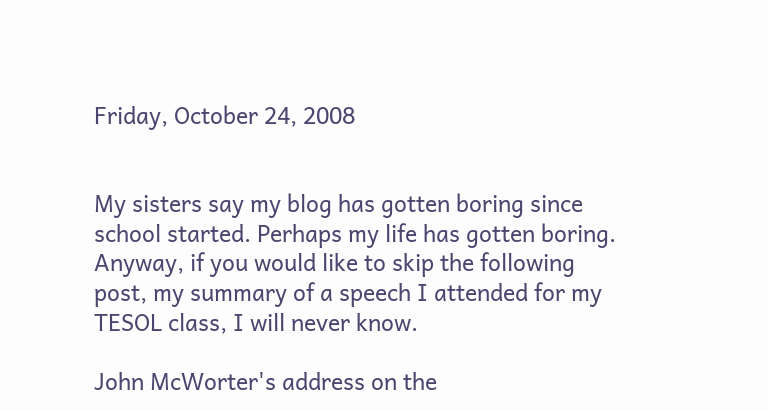Friday, October 24, 2008


My sisters say my blog has gotten boring since school started. Perhaps my life has gotten boring. Anyway, if you would like to skip the following post, my summary of a speech I attended for my TESOL class, I will never know.

John McWorter's address on the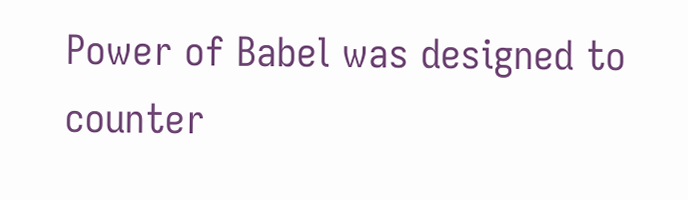Power of Babel was designed to counter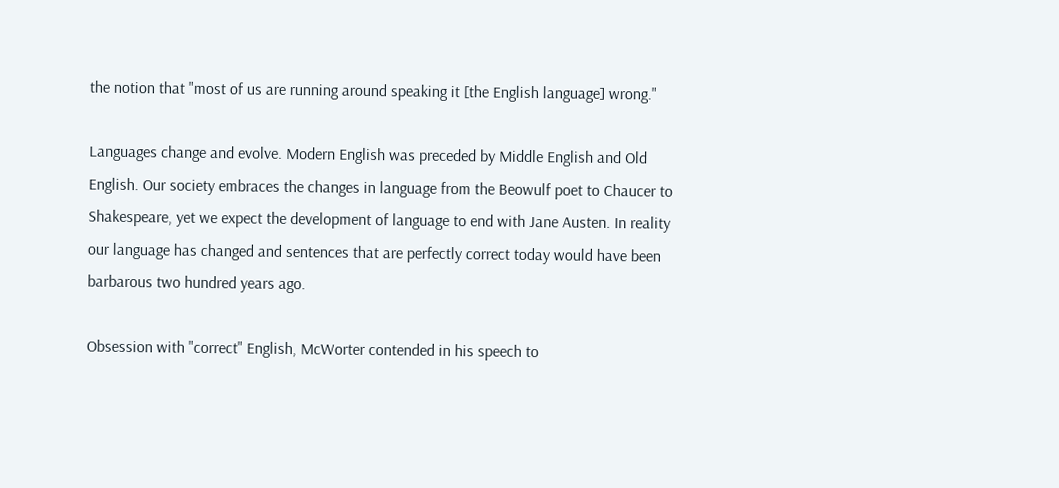the notion that "most of us are running around speaking it [the English language] wrong."

Languages change and evolve. Modern English was preceded by Middle English and Old English. Our society embraces the changes in language from the Beowulf poet to Chaucer to Shakespeare, yet we expect the development of language to end with Jane Austen. In reality our language has changed and sentences that are perfectly correct today would have been barbarous two hundred years ago.

Obsession with "correct" English, McWorter contended in his speech to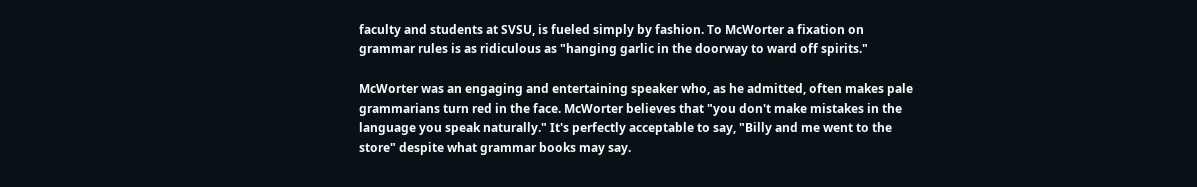faculty and students at SVSU, is fueled simply by fashion. To McWorter a fixation on grammar rules is as ridiculous as "hanging garlic in the doorway to ward off spirits."

McWorter was an engaging and entertaining speaker who, as he admitted, often makes pale grammarians turn red in the face. McWorter believes that "you don't make mistakes in the language you speak naturally." It's perfectly acceptable to say, "Billy and me went to the store" despite what grammar books may say.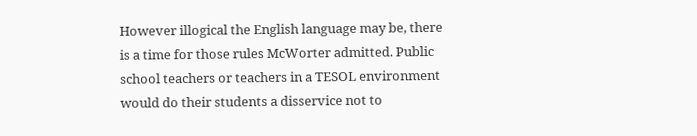However illogical the English language may be, there is a time for those rules McWorter admitted. Public school teachers or teachers in a TESOL environment would do their students a disservice not to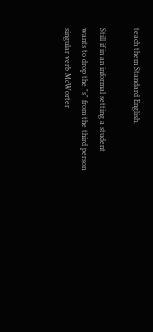teach them Standard English.

Still if in an informal setting a student wants to drop the "s" from the third person singular verb McWorter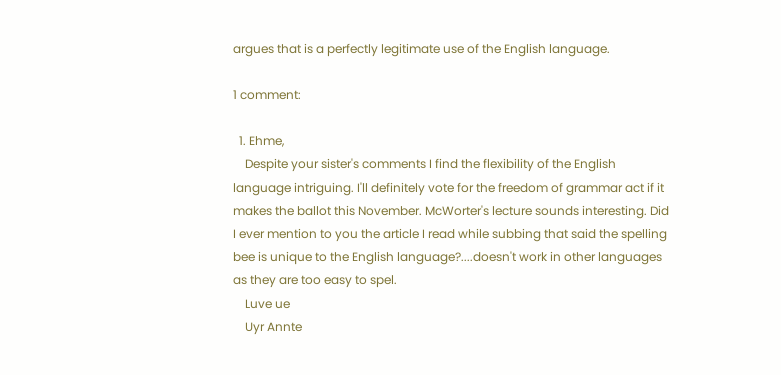argues that is a perfectly legitimate use of the English language.

1 comment:

  1. Ehme,
    Despite your sister's comments I find the flexibility of the English language intriguing. I'll definitely vote for the freedom of grammar act if it makes the ballot this November. McWorter's lecture sounds interesting. Did I ever mention to you the article I read while subbing that said the spelling bee is unique to the English language?....doesn't work in other languages as they are too easy to spel.
    Luve ue
    Uyr Annte